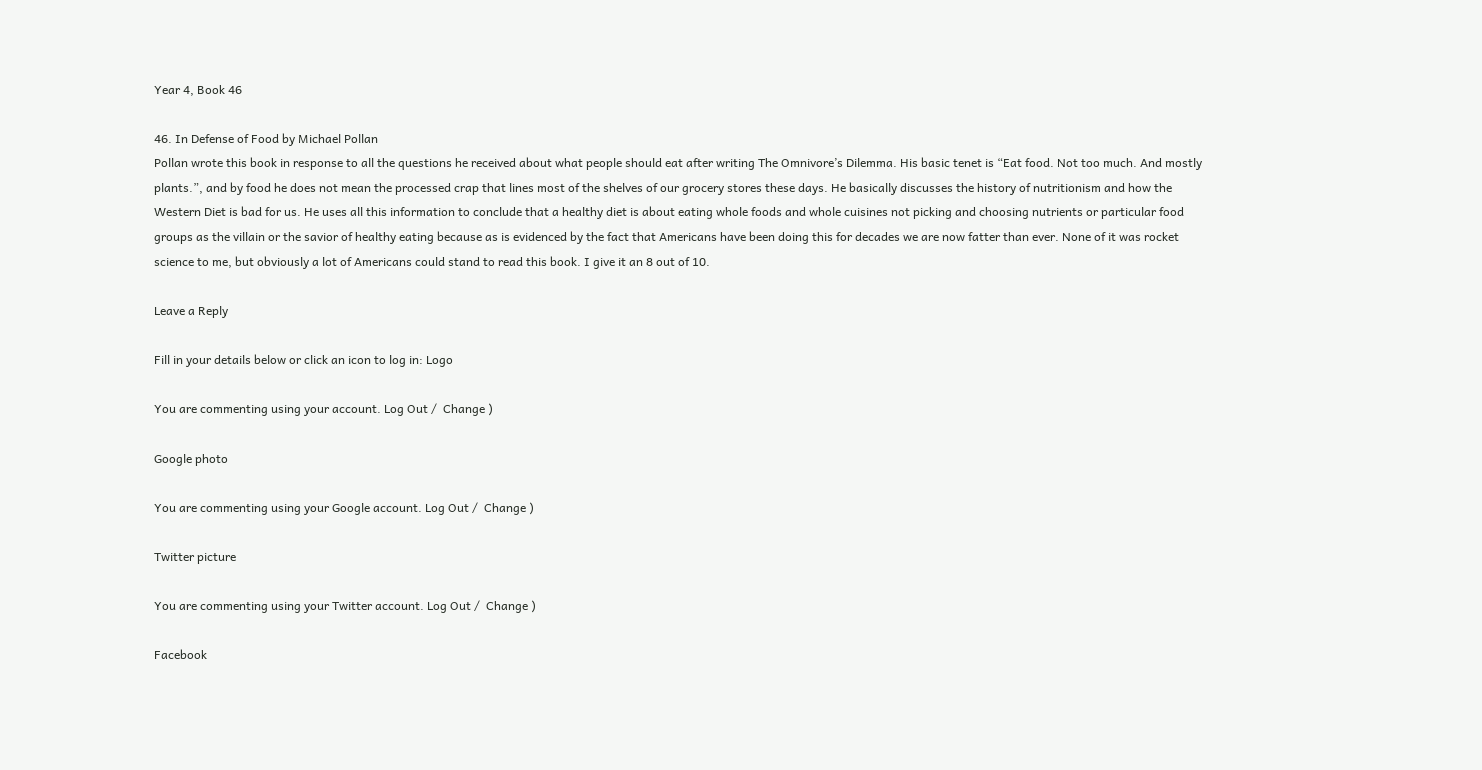Year 4, Book 46

46. In Defense of Food by Michael Pollan
Pollan wrote this book in response to all the questions he received about what people should eat after writing The Omnivore’s Dilemma. His basic tenet is “Eat food. Not too much. And mostly plants.”, and by food he does not mean the processed crap that lines most of the shelves of our grocery stores these days. He basically discusses the history of nutritionism and how the Western Diet is bad for us. He uses all this information to conclude that a healthy diet is about eating whole foods and whole cuisines not picking and choosing nutrients or particular food groups as the villain or the savior of healthy eating because as is evidenced by the fact that Americans have been doing this for decades we are now fatter than ever. None of it was rocket science to me, but obviously a lot of Americans could stand to read this book. I give it an 8 out of 10.

Leave a Reply

Fill in your details below or click an icon to log in: Logo

You are commenting using your account. Log Out /  Change )

Google photo

You are commenting using your Google account. Log Out /  Change )

Twitter picture

You are commenting using your Twitter account. Log Out /  Change )

Facebook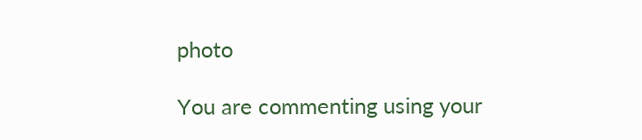photo

You are commenting using your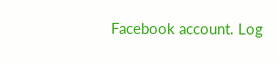Facebook account. Log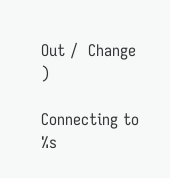Out /  Change )

Connecting to %s